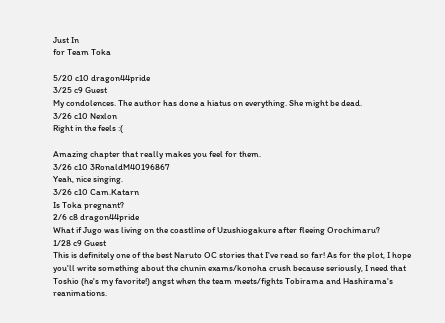Just In
for Team Toka

5/20 c10 dragon44pride
3/25 c9 Guest
My condolences. The author has done a hiatus on everything. She might be dead.
3/26 c10 Nexlon
Right in the feels :(

Amazing chapter that really makes you feel for them.
3/26 c10 3RonaldM40196867
Yeah, nice singing.
3/26 c10 Cam.Katarn
Is Toka pregnant?
2/6 c8 dragon44pride
What if Jugo was living on the coastline of Uzushiogakure after fleeing Orochimaru?
1/28 c9 Guest
This is definitely one of the best Naruto OC stories that I've read so far! As for the plot, I hope you'll write something about the chunin exams/konoha crush because seriously, I need that Toshio (he's my favorite!) angst when the team meets/fights Tobirama and Hashirama's reanimations.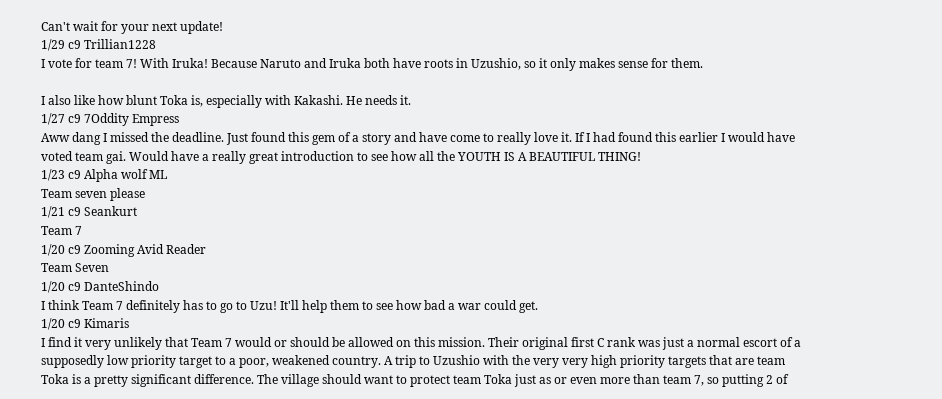Can't wait for your next update!
1/29 c9 Trillian1228
I vote for team 7! With Iruka! Because Naruto and Iruka both have roots in Uzushio, so it only makes sense for them.

I also like how blunt Toka is, especially with Kakashi. He needs it.
1/27 c9 7Oddity Empress
Aww dang I missed the deadline. Just found this gem of a story and have come to really love it. If I had found this earlier I would have voted team gai. Would have a really great introduction to see how all the YOUTH IS A BEAUTIFUL THING!
1/23 c9 Alpha wolf ML
Team seven please
1/21 c9 Seankurt
Team 7
1/20 c9 Zooming Avid Reader
Team Seven
1/20 c9 DanteShindo
I think Team 7 definitely has to go to Uzu! It'll help them to see how bad a war could get.
1/20 c9 Kimaris
I find it very unlikely that Team 7 would or should be allowed on this mission. Their original first C rank was just a normal escort of a supposedly low priority target to a poor, weakened country. A trip to Uzushio with the very very high priority targets that are team Toka is a pretty significant difference. The village should want to protect team Toka just as or even more than team 7, so putting 2 of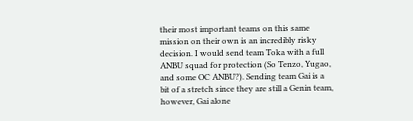their most important teams on this same mission on their own is an incredibly risky decision. I would send team Toka with a full ANBU squad for protection (So Tenzo, Yugao, and some OC ANBU?). Sending team Gai is a bit of a stretch since they are still a Genin team, however, Gai alone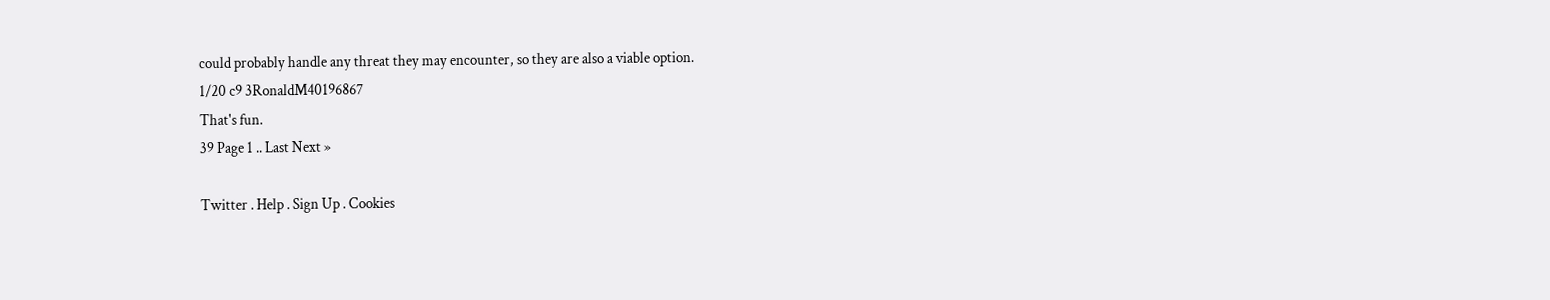could probably handle any threat they may encounter, so they are also a viable option.
1/20 c9 3RonaldM40196867
That's fun.
39 Page 1 .. Last Next »

Twitter . Help . Sign Up . Cookies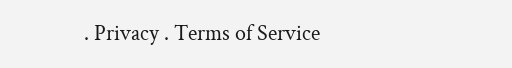. Privacy . Terms of Service